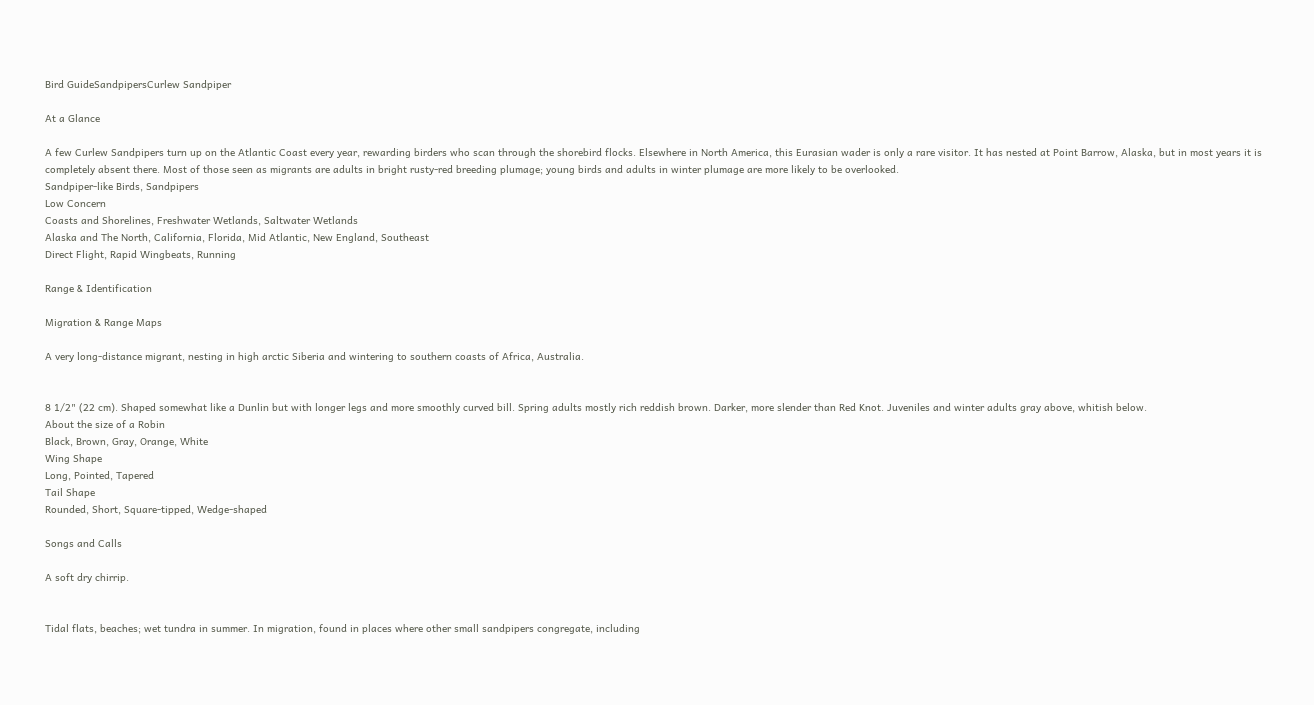Bird GuideSandpipersCurlew Sandpiper

At a Glance

A few Curlew Sandpipers turn up on the Atlantic Coast every year, rewarding birders who scan through the shorebird flocks. Elsewhere in North America, this Eurasian wader is only a rare visitor. It has nested at Point Barrow, Alaska, but in most years it is completely absent there. Most of those seen as migrants are adults in bright rusty-red breeding plumage; young birds and adults in winter plumage are more likely to be overlooked.
Sandpiper-like Birds, Sandpipers
Low Concern
Coasts and Shorelines, Freshwater Wetlands, Saltwater Wetlands
Alaska and The North, California, Florida, Mid Atlantic, New England, Southeast
Direct Flight, Rapid Wingbeats, Running

Range & Identification

Migration & Range Maps

A very long-distance migrant, nesting in high arctic Siberia and wintering to southern coasts of Africa, Australia.


8 1/2" (22 cm). Shaped somewhat like a Dunlin but with longer legs and more smoothly curved bill. Spring adults mostly rich reddish brown. Darker, more slender than Red Knot. Juveniles and winter adults gray above, whitish below.
About the size of a Robin
Black, Brown, Gray, Orange, White
Wing Shape
Long, Pointed, Tapered
Tail Shape
Rounded, Short, Square-tipped, Wedge-shaped

Songs and Calls

A soft dry chirrip.


Tidal flats, beaches; wet tundra in summer. In migration, found in places where other small sandpipers congregate, including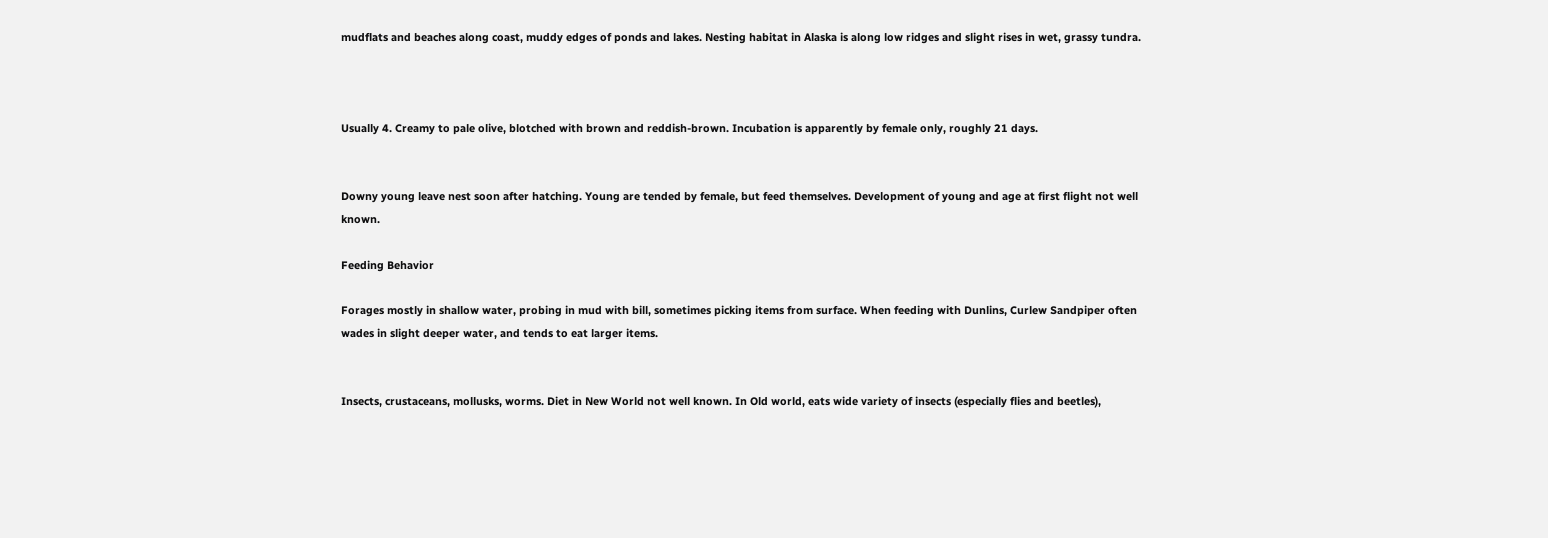mudflats and beaches along coast, muddy edges of ponds and lakes. Nesting habitat in Alaska is along low ridges and slight rises in wet, grassy tundra.



Usually 4. Creamy to pale olive, blotched with brown and reddish-brown. Incubation is apparently by female only, roughly 21 days.


Downy young leave nest soon after hatching. Young are tended by female, but feed themselves. Development of young and age at first flight not well known.

Feeding Behavior

Forages mostly in shallow water, probing in mud with bill, sometimes picking items from surface. When feeding with Dunlins, Curlew Sandpiper often wades in slight deeper water, and tends to eat larger items.


Insects, crustaceans, mollusks, worms. Diet in New World not well known. In Old world, eats wide variety of insects (especially flies and beetles),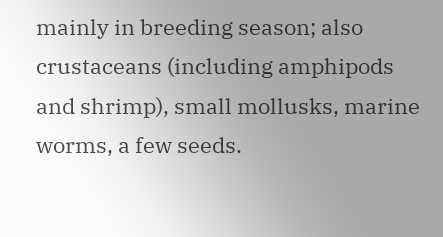mainly in breeding season; also crustaceans (including amphipods and shrimp), small mollusks, marine worms, a few seeds.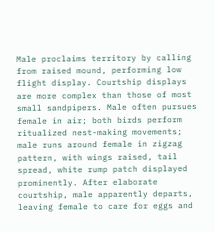Male proclaims territory by calling from raised mound, performing low flight display. Courtship displays are more complex than those of most small sandpipers. Male often pursues female in air; both birds perform ritualized nest-making movements; male runs around female in zigzag pattern, with wings raised, tail spread, white rump patch displayed prominently. After elaborate courtship, male apparently departs, leaving female to care for eggs and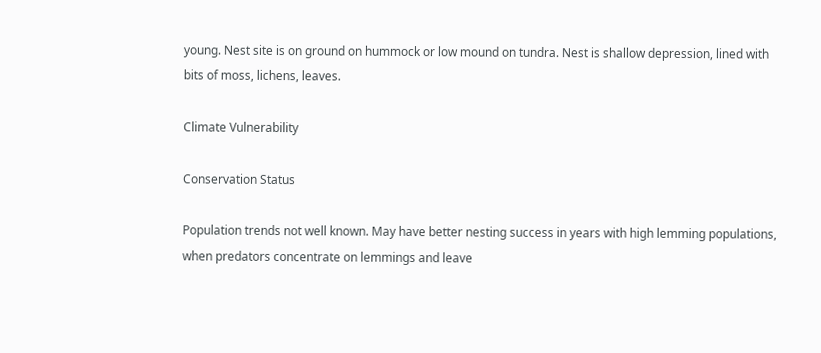young. Nest site is on ground on hummock or low mound on tundra. Nest is shallow depression, lined with bits of moss, lichens, leaves.

Climate Vulnerability

Conservation Status

Population trends not well known. May have better nesting success in years with high lemming populations, when predators concentrate on lemmings and leave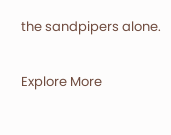the sandpipers alone.

Explore More